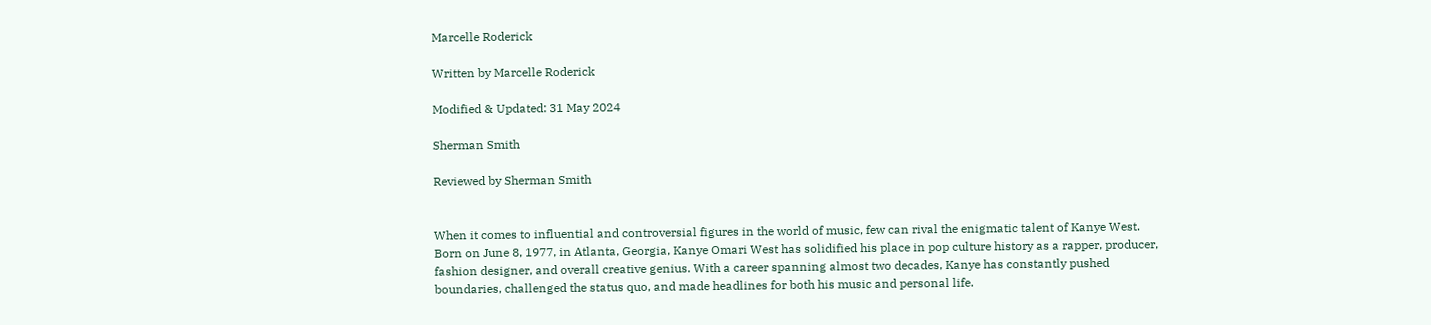Marcelle Roderick

Written by Marcelle Roderick

Modified & Updated: 31 May 2024

Sherman Smith

Reviewed by Sherman Smith


When it comes to influential and controversial figures in the world of music, few can rival the enigmatic talent of Kanye West. Born on June 8, 1977, in Atlanta, Georgia, Kanye Omari West has solidified his place in pop culture history as a rapper, producer, fashion designer, and overall creative genius. With a career spanning almost two decades, Kanye has constantly pushed boundaries, challenged the status quo, and made headlines for both his music and personal life.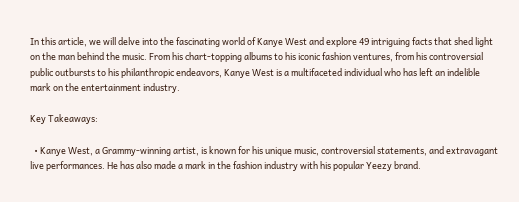In this article, we will delve into the fascinating world of Kanye West and explore 49 intriguing facts that shed light on the man behind the music. From his chart-topping albums to his iconic fashion ventures, from his controversial public outbursts to his philanthropic endeavors, Kanye West is a multifaceted individual who has left an indelible mark on the entertainment industry.

Key Takeaways:

  • Kanye West, a Grammy-winning artist, is known for his unique music, controversial statements, and extravagant live performances. He has also made a mark in the fashion industry with his popular Yeezy brand.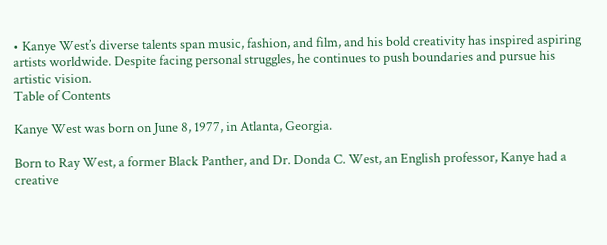• Kanye West’s diverse talents span music, fashion, and film, and his bold creativity has inspired aspiring artists worldwide. Despite facing personal struggles, he continues to push boundaries and pursue his artistic vision.
Table of Contents

Kanye West was born on June 8, 1977, in Atlanta, Georgia.

Born to Ray West, a former Black Panther, and Dr. Donda C. West, an English professor, Kanye had a creative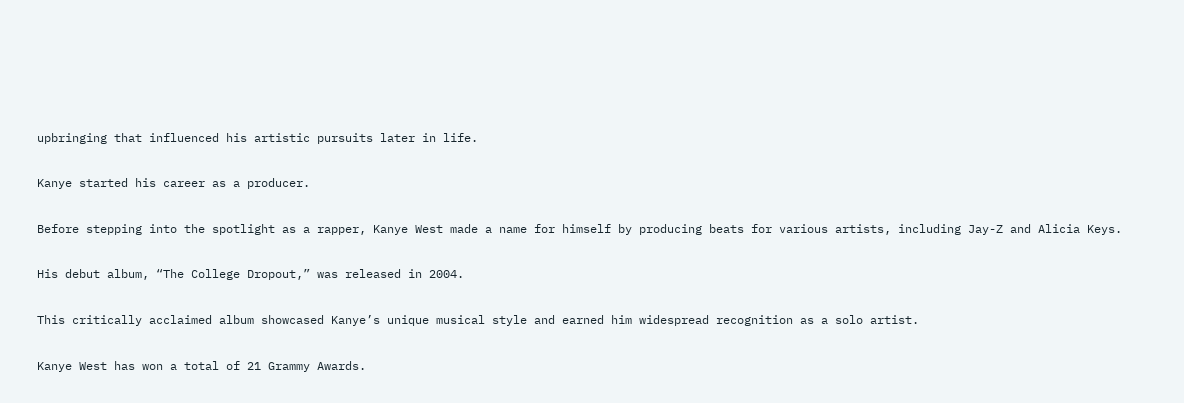upbringing that influenced his artistic pursuits later in life.

Kanye started his career as a producer.

Before stepping into the spotlight as a rapper, Kanye West made a name for himself by producing beats for various artists, including Jay-Z and Alicia Keys.

His debut album, “The College Dropout,” was released in 2004.

This critically acclaimed album showcased Kanye’s unique musical style and earned him widespread recognition as a solo artist.

Kanye West has won a total of 21 Grammy Awards.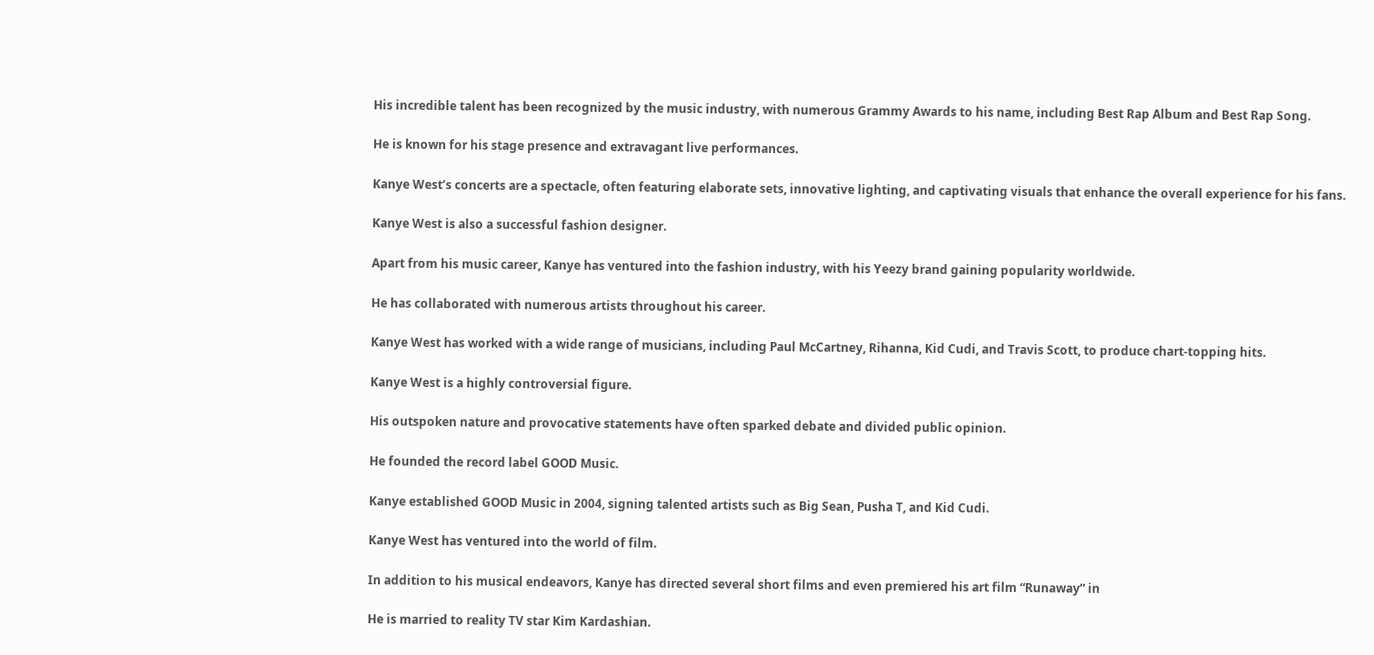His incredible talent has been recognized by the music industry, with numerous Grammy Awards to his name, including Best Rap Album and Best Rap Song.

He is known for his stage presence and extravagant live performances.

Kanye West’s concerts are a spectacle, often featuring elaborate sets, innovative lighting, and captivating visuals that enhance the overall experience for his fans.

Kanye West is also a successful fashion designer.

Apart from his music career, Kanye has ventured into the fashion industry, with his Yeezy brand gaining popularity worldwide.

He has collaborated with numerous artists throughout his career.

Kanye West has worked with a wide range of musicians, including Paul McCartney, Rihanna, Kid Cudi, and Travis Scott, to produce chart-topping hits.

Kanye West is a highly controversial figure.

His outspoken nature and provocative statements have often sparked debate and divided public opinion.

He founded the record label GOOD Music.

Kanye established GOOD Music in 2004, signing talented artists such as Big Sean, Pusha T, and Kid Cudi.

Kanye West has ventured into the world of film.

In addition to his musical endeavors, Kanye has directed several short films and even premiered his art film “Runaway” in

He is married to reality TV star Kim Kardashian.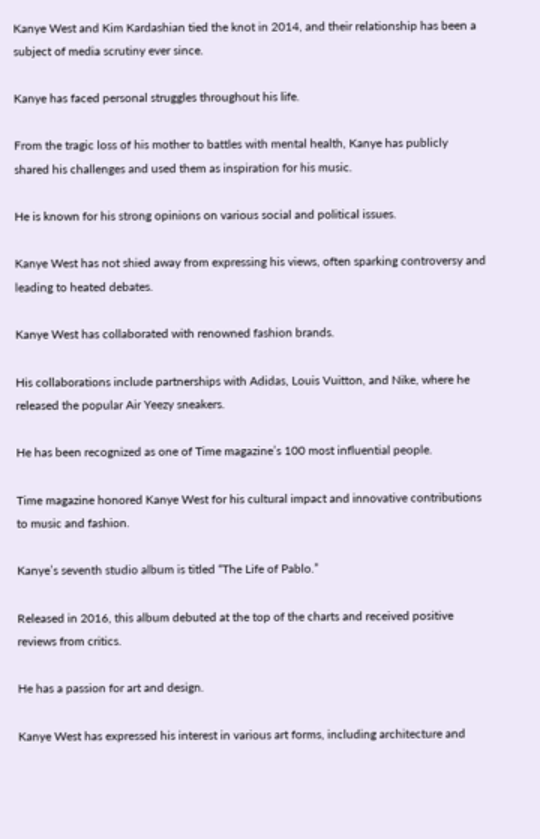Kanye West and Kim Kardashian tied the knot in 2014, and their relationship has been a subject of media scrutiny ever since.

Kanye has faced personal struggles throughout his life.

From the tragic loss of his mother to battles with mental health, Kanye has publicly shared his challenges and used them as inspiration for his music.

He is known for his strong opinions on various social and political issues.

Kanye West has not shied away from expressing his views, often sparking controversy and leading to heated debates.

Kanye West has collaborated with renowned fashion brands.

His collaborations include partnerships with Adidas, Louis Vuitton, and Nike, where he released the popular Air Yeezy sneakers.

He has been recognized as one of Time magazine’s 100 most influential people.

Time magazine honored Kanye West for his cultural impact and innovative contributions to music and fashion.

Kanye’s seventh studio album is titled “The Life of Pablo.”

Released in 2016, this album debuted at the top of the charts and received positive reviews from critics.

He has a passion for art and design.

Kanye West has expressed his interest in various art forms, including architecture and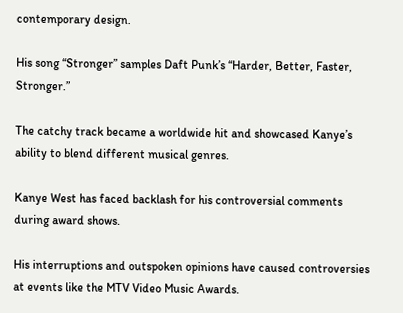contemporary design.

His song “Stronger” samples Daft Punk’s “Harder, Better, Faster, Stronger.”

The catchy track became a worldwide hit and showcased Kanye’s ability to blend different musical genres.

Kanye West has faced backlash for his controversial comments during award shows.

His interruptions and outspoken opinions have caused controversies at events like the MTV Video Music Awards.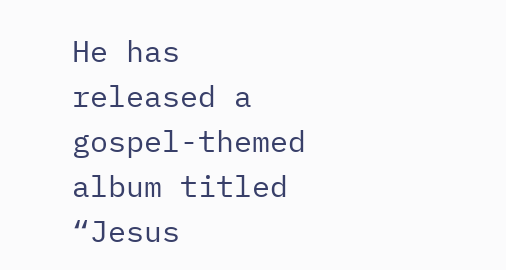He has released a gospel-themed album titled “Jesus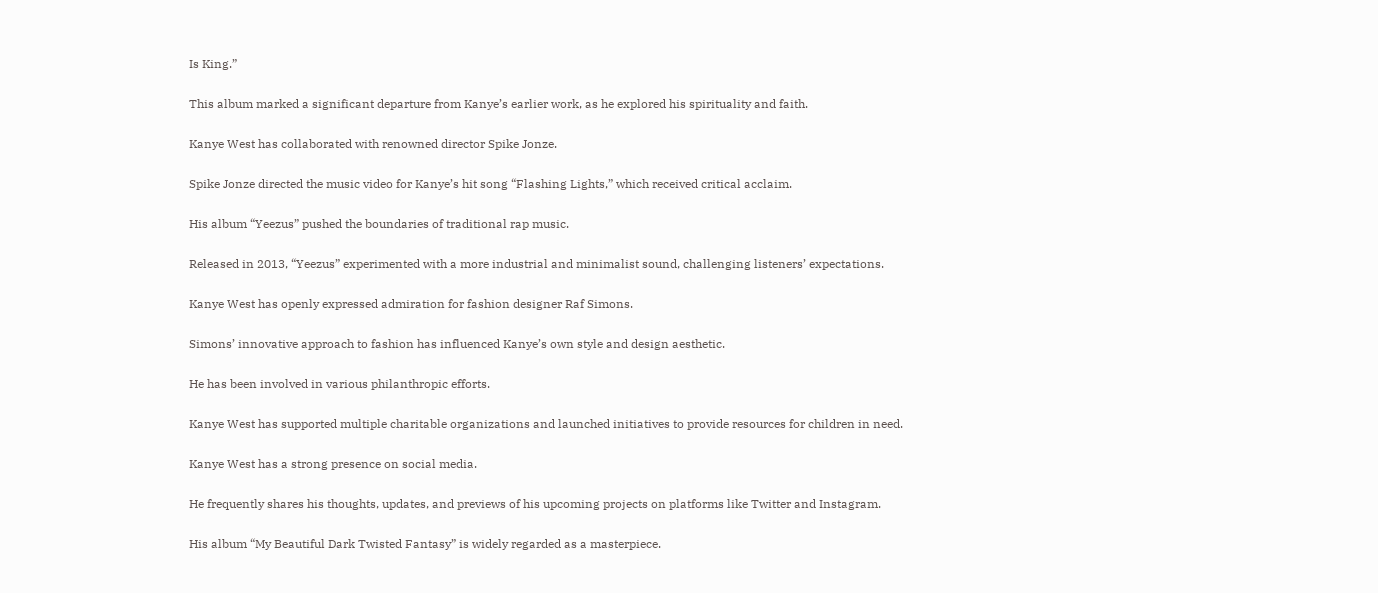Is King.”

This album marked a significant departure from Kanye’s earlier work, as he explored his spirituality and faith.

Kanye West has collaborated with renowned director Spike Jonze.

Spike Jonze directed the music video for Kanye’s hit song “Flashing Lights,” which received critical acclaim.

His album “Yeezus” pushed the boundaries of traditional rap music.

Released in 2013, “Yeezus” experimented with a more industrial and minimalist sound, challenging listeners’ expectations.

Kanye West has openly expressed admiration for fashion designer Raf Simons.

Simons’ innovative approach to fashion has influenced Kanye’s own style and design aesthetic.

He has been involved in various philanthropic efforts.

Kanye West has supported multiple charitable organizations and launched initiatives to provide resources for children in need.

Kanye West has a strong presence on social media.

He frequently shares his thoughts, updates, and previews of his upcoming projects on platforms like Twitter and Instagram.

His album “My Beautiful Dark Twisted Fantasy” is widely regarded as a masterpiece.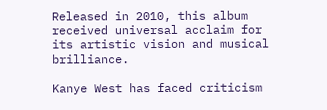Released in 2010, this album received universal acclaim for its artistic vision and musical brilliance.

Kanye West has faced criticism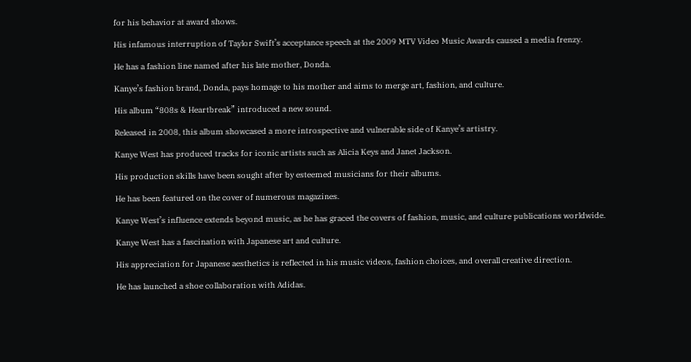for his behavior at award shows.

His infamous interruption of Taylor Swift’s acceptance speech at the 2009 MTV Video Music Awards caused a media frenzy.

He has a fashion line named after his late mother, Donda.

Kanye’s fashion brand, Donda, pays homage to his mother and aims to merge art, fashion, and culture.

His album “808s & Heartbreak” introduced a new sound.

Released in 2008, this album showcased a more introspective and vulnerable side of Kanye’s artistry.

Kanye West has produced tracks for iconic artists such as Alicia Keys and Janet Jackson.

His production skills have been sought after by esteemed musicians for their albums.

He has been featured on the cover of numerous magazines.

Kanye West’s influence extends beyond music, as he has graced the covers of fashion, music, and culture publications worldwide.

Kanye West has a fascination with Japanese art and culture.

His appreciation for Japanese aesthetics is reflected in his music videos, fashion choices, and overall creative direction.

He has launched a shoe collaboration with Adidas.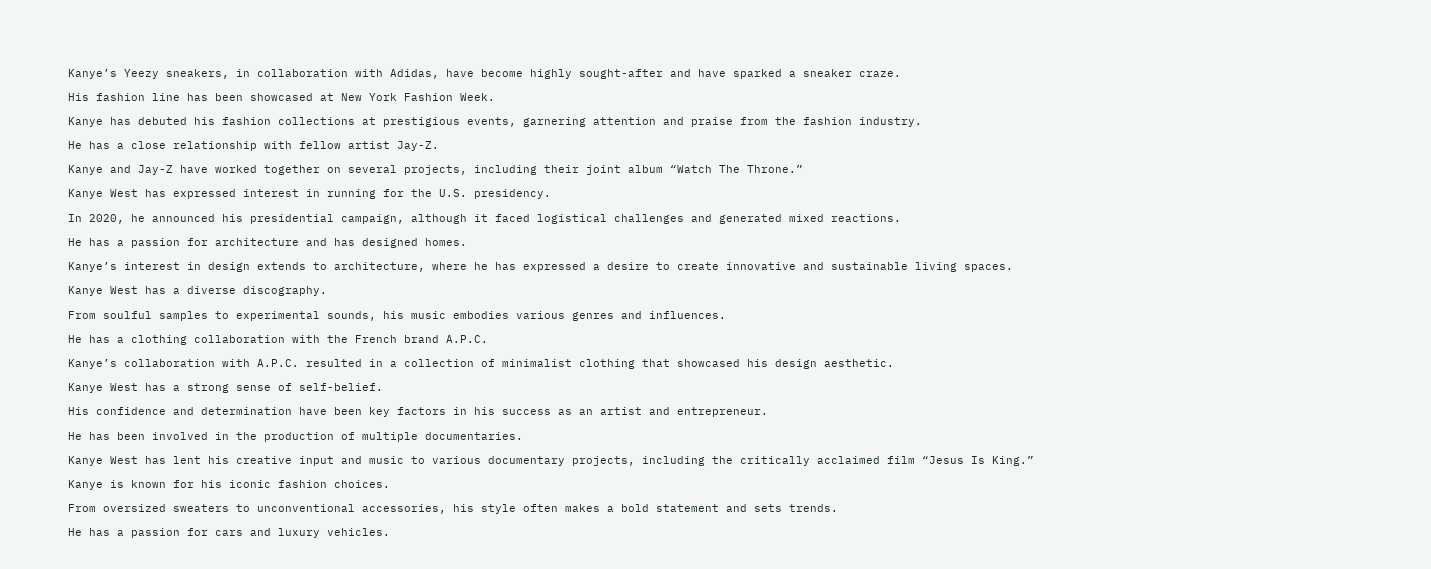Kanye’s Yeezy sneakers, in collaboration with Adidas, have become highly sought-after and have sparked a sneaker craze.

His fashion line has been showcased at New York Fashion Week.

Kanye has debuted his fashion collections at prestigious events, garnering attention and praise from the fashion industry.

He has a close relationship with fellow artist Jay-Z.

Kanye and Jay-Z have worked together on several projects, including their joint album “Watch The Throne.”

Kanye West has expressed interest in running for the U.S. presidency.

In 2020, he announced his presidential campaign, although it faced logistical challenges and generated mixed reactions.

He has a passion for architecture and has designed homes.

Kanye’s interest in design extends to architecture, where he has expressed a desire to create innovative and sustainable living spaces.

Kanye West has a diverse discography.

From soulful samples to experimental sounds, his music embodies various genres and influences.

He has a clothing collaboration with the French brand A.P.C.

Kanye’s collaboration with A.P.C. resulted in a collection of minimalist clothing that showcased his design aesthetic.

Kanye West has a strong sense of self-belief.

His confidence and determination have been key factors in his success as an artist and entrepreneur.

He has been involved in the production of multiple documentaries.

Kanye West has lent his creative input and music to various documentary projects, including the critically acclaimed film “Jesus Is King.”

Kanye is known for his iconic fashion choices.

From oversized sweaters to unconventional accessories, his style often makes a bold statement and sets trends.

He has a passion for cars and luxury vehicles.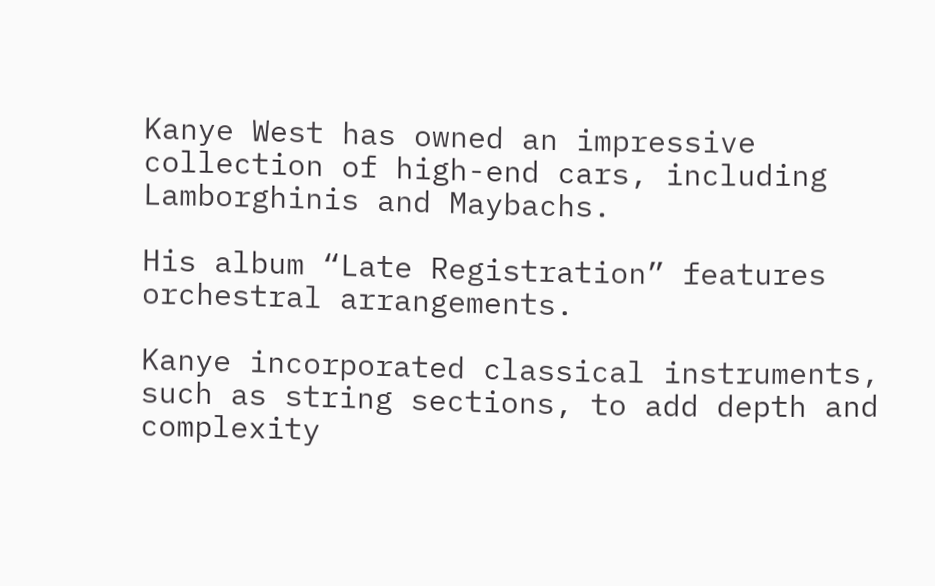Kanye West has owned an impressive collection of high-end cars, including Lamborghinis and Maybachs.

His album “Late Registration” features orchestral arrangements.

Kanye incorporated classical instruments, such as string sections, to add depth and complexity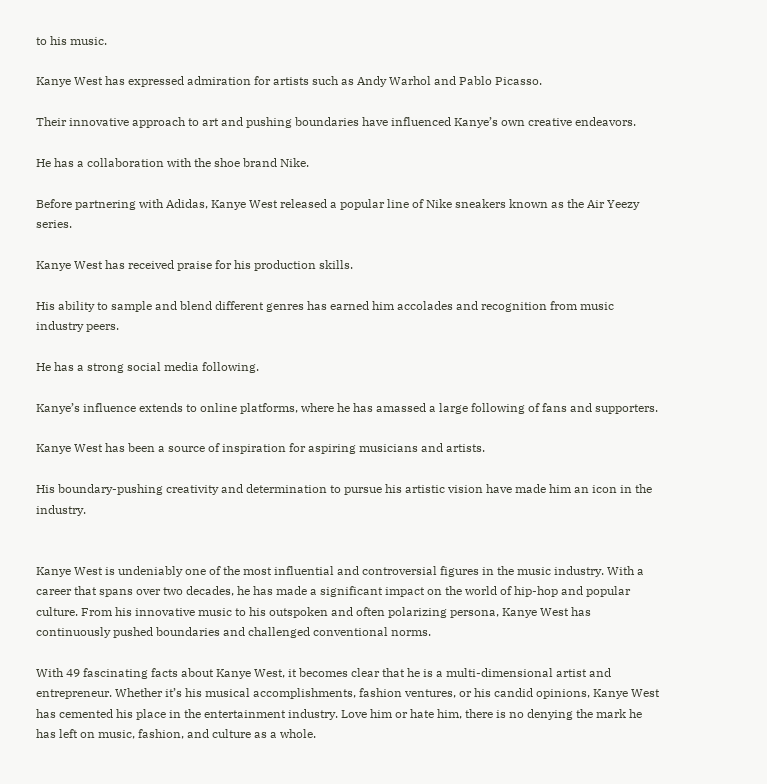to his music.

Kanye West has expressed admiration for artists such as Andy Warhol and Pablo Picasso.

Their innovative approach to art and pushing boundaries have influenced Kanye’s own creative endeavors.

He has a collaboration with the shoe brand Nike.

Before partnering with Adidas, Kanye West released a popular line of Nike sneakers known as the Air Yeezy series.

Kanye West has received praise for his production skills.

His ability to sample and blend different genres has earned him accolades and recognition from music industry peers.

He has a strong social media following.

Kanye’s influence extends to online platforms, where he has amassed a large following of fans and supporters.

Kanye West has been a source of inspiration for aspiring musicians and artists.

His boundary-pushing creativity and determination to pursue his artistic vision have made him an icon in the industry.


Kanye West is undeniably one of the most influential and controversial figures in the music industry. With a career that spans over two decades, he has made a significant impact on the world of hip-hop and popular culture. From his innovative music to his outspoken and often polarizing persona, Kanye West has continuously pushed boundaries and challenged conventional norms.

With 49 fascinating facts about Kanye West, it becomes clear that he is a multi-dimensional artist and entrepreneur. Whether it’s his musical accomplishments, fashion ventures, or his candid opinions, Kanye West has cemented his place in the entertainment industry. Love him or hate him, there is no denying the mark he has left on music, fashion, and culture as a whole.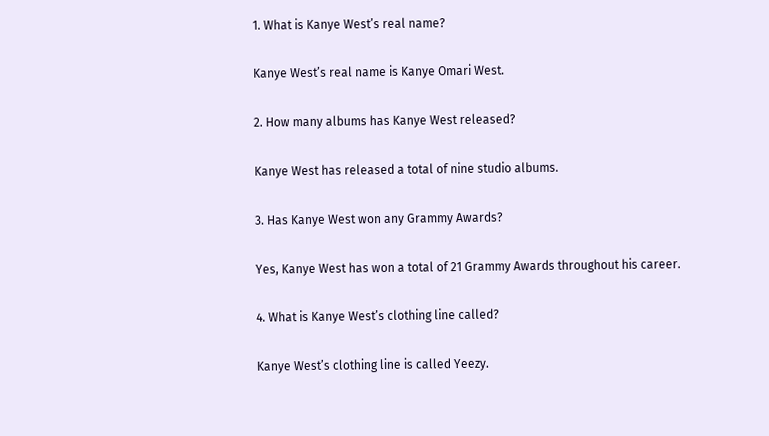1. What is Kanye West’s real name?

Kanye West’s real name is Kanye Omari West.

2. How many albums has Kanye West released?

Kanye West has released a total of nine studio albums.

3. Has Kanye West won any Grammy Awards?

Yes, Kanye West has won a total of 21 Grammy Awards throughout his career.

4. What is Kanye West’s clothing line called?

Kanye West’s clothing line is called Yeezy.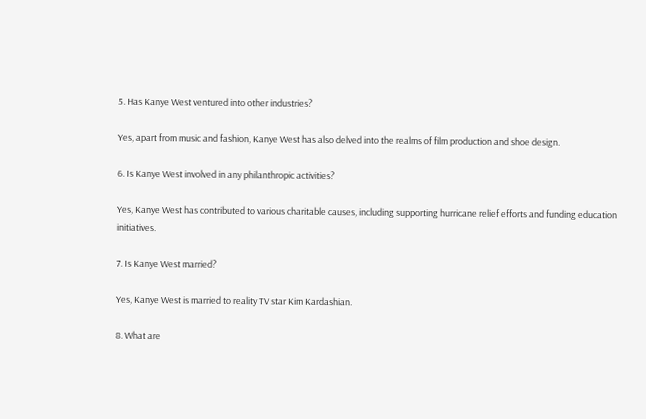5. Has Kanye West ventured into other industries?

Yes, apart from music and fashion, Kanye West has also delved into the realms of film production and shoe design.

6. Is Kanye West involved in any philanthropic activities?

Yes, Kanye West has contributed to various charitable causes, including supporting hurricane relief efforts and funding education initiatives.

7. Is Kanye West married?

Yes, Kanye West is married to reality TV star Kim Kardashian.

8. What are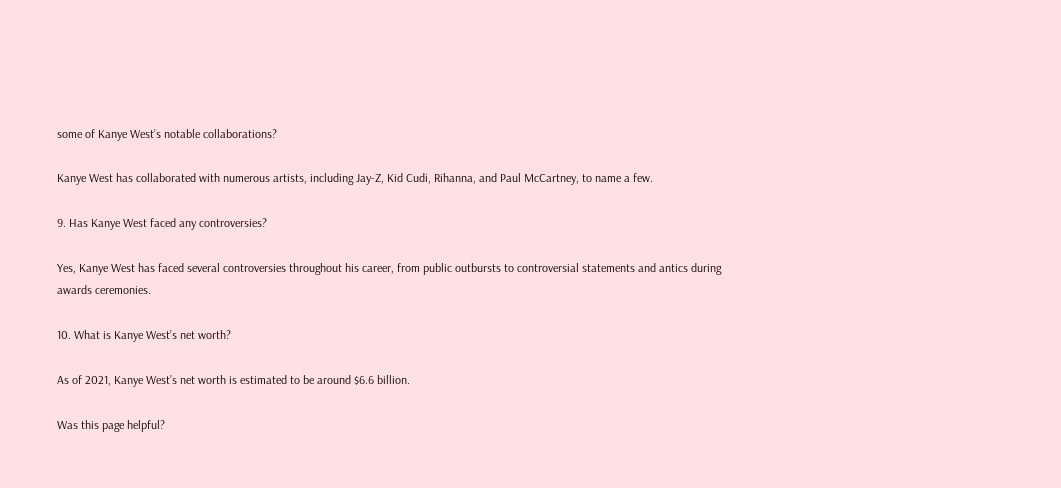some of Kanye West’s notable collaborations?

Kanye West has collaborated with numerous artists, including Jay-Z, Kid Cudi, Rihanna, and Paul McCartney, to name a few.

9. Has Kanye West faced any controversies?

Yes, Kanye West has faced several controversies throughout his career, from public outbursts to controversial statements and antics during awards ceremonies.

10. What is Kanye West’s net worth?

As of 2021, Kanye West’s net worth is estimated to be around $6.6 billion.

Was this page helpful?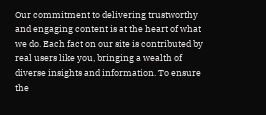Our commitment to delivering trustworthy and engaging content is at the heart of what we do. Each fact on our site is contributed by real users like you, bringing a wealth of diverse insights and information. To ensure the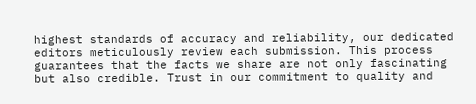highest standards of accuracy and reliability, our dedicated editors meticulously review each submission. This process guarantees that the facts we share are not only fascinating but also credible. Trust in our commitment to quality and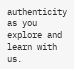authenticity as you explore and learn with us.